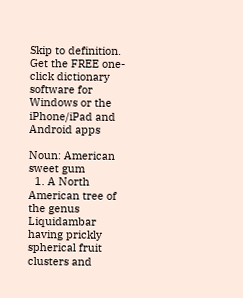Skip to definition.
Get the FREE one-click dictionary software for Windows or the iPhone/iPad and Android apps

Noun: American sweet gum
  1. A North American tree of the genus Liquidambar having prickly spherical fruit clusters and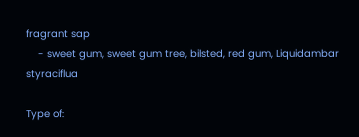fragrant sap
    - sweet gum, sweet gum tree, bilsted, red gum, Liquidambar styraciflua

Type of: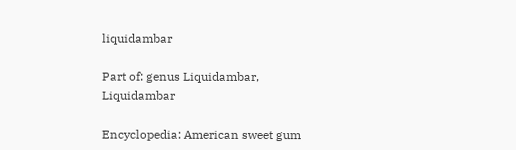liquidambar

Part of: genus Liquidambar, Liquidambar

Encyclopedia: American sweet gum